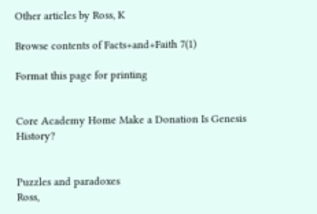Other articles by Ross, K

Browse contents of Facts+and+Faith 7(1)

Format this page for printing


Core Academy Home Make a Donation Is Genesis History?


Puzzles and paradoxes
Ross,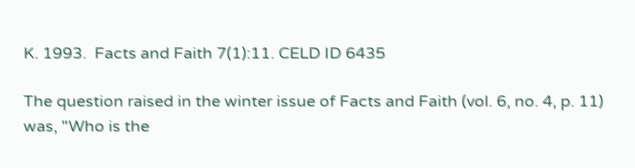K. 1993.  Facts and Faith 7(1):11. CELD ID 6435

The question raised in the winter issue of Facts and Faith (vol. 6, no. 4, p. 11) was, "Who is the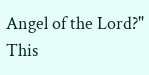Angel of the Lord?" This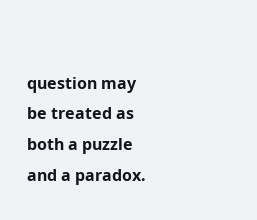question may be treated as both a puzzle and a paradox.